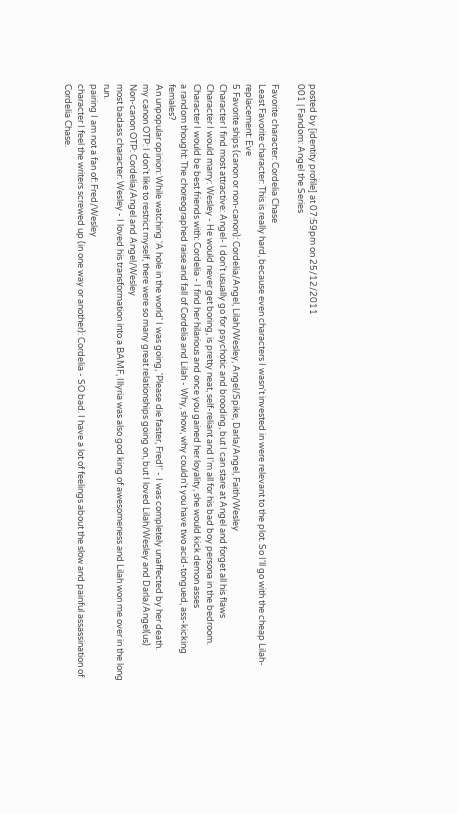posted by [identity profile] at 07:59pm on 25/12/2011
001 | Fandom: Angel the Series

Favorite character: Cordelia Chase
Least Favorite character: This is really hard, because even characters I wasn't invested in were relevant to the plot. So I'll go with the cheap Lilah-replacement: Eve
5 Favorite ships (canon or non-canon): Cordelia/Angel, Lilah/Wesley, Angel/Spike, Darla/Angel, Faith/Wesley
Character I find most attractive: Angel- I don't usually go for psychotic and brooding, but I can stare at Angel and forget all his flaws
Character I would marry: Wesley - He would never get boring, is pretty neat, self-reliant and I'm all for his bad boy persona in the bedroom.
Character I would be best friends with: Cordelia - I find her hilarious and once you gained her loyality, she would kick demon asses
a random thought: The choreographed raise and fall of Cordelia and Lilah - Why, show, why couldn't you have two acid-tongued, ass-kicking females?
An unpopular opinion: While watching 'A hole in the world' I was going, 'Please die faster, Fred!' - I was completely unaffected by her death.
my canon OTP: I don't like to restrict myself, there were so many great relationships going on, but I loved Lilah/Wesley and Darla/Angel(us)
Non-canon OTP: Cordelia/Angel and Angel/Wesley
most badass character: Wesley - I loved his transformation into a BAMF, Illyria was also god king of awesomeness and Lilah won me over in the long run.
pairing I am not a fan of: Fred/Wesley
character I feel the writers screwed up (in one way or another): Cordelia - SO bad. I have a lot of feelings about the slow and painful assassination of Cordelia Chase.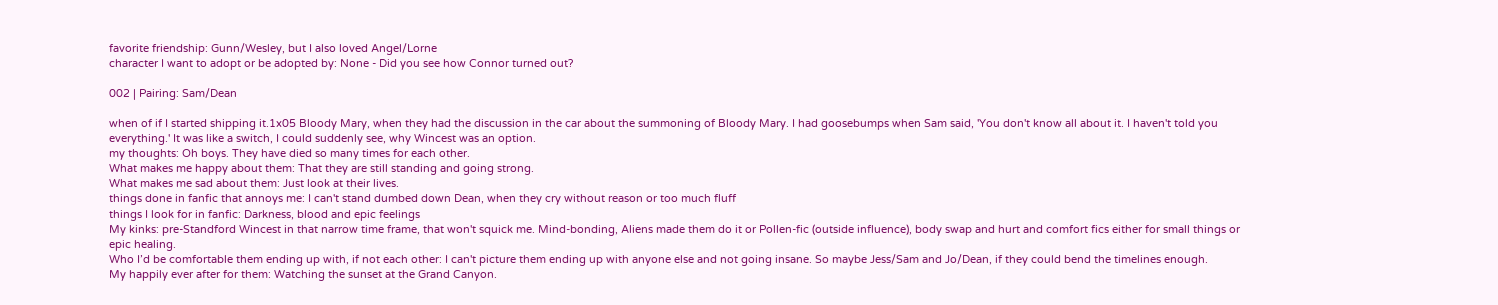favorite friendship: Gunn/Wesley, but I also loved Angel/Lorne
character I want to adopt or be adopted by: None - Did you see how Connor turned out?

002 | Pairing: Sam/Dean

when of if I started shipping it.1x05 Bloody Mary, when they had the discussion in the car about the summoning of Bloody Mary. I had goosebumps when Sam said, 'You don't know all about it. I haven't told you everything.' It was like a switch, I could suddenly see, why Wincest was an option.
my thoughts: Oh boys. They have died so many times for each other.
What makes me happy about them: That they are still standing and going strong.
What makes me sad about them: Just look at their lives.
things done in fanfic that annoys me: I can't stand dumbed down Dean, when they cry without reason or too much fluff
things I look for in fanfic: Darkness, blood and epic feelings
My kinks: pre-Standford Wincest in that narrow time frame, that won't squick me. Mind-bonding, Aliens made them do it or Pollen-fic (outside influence), body swap and hurt and comfort fics either for small things or epic healing.
Who I’d be comfortable them ending up with, if not each other: I can't picture them ending up with anyone else and not going insane. So maybe Jess/Sam and Jo/Dean, if they could bend the timelines enough.
My happily ever after for them: Watching the sunset at the Grand Canyon.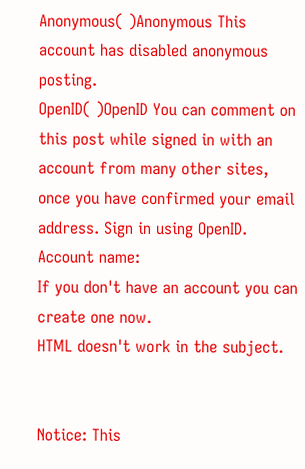Anonymous( )Anonymous This account has disabled anonymous posting.
OpenID( )OpenID You can comment on this post while signed in with an account from many other sites, once you have confirmed your email address. Sign in using OpenID.
Account name:
If you don't have an account you can create one now.
HTML doesn't work in the subject.


Notice: This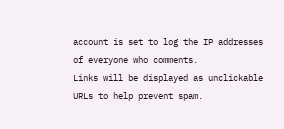account is set to log the IP addresses of everyone who comments.
Links will be displayed as unclickable URLs to help prevent spam.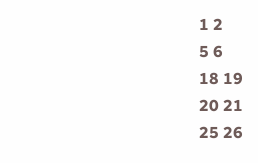1 2
5 6
18 19
20 21
25 26